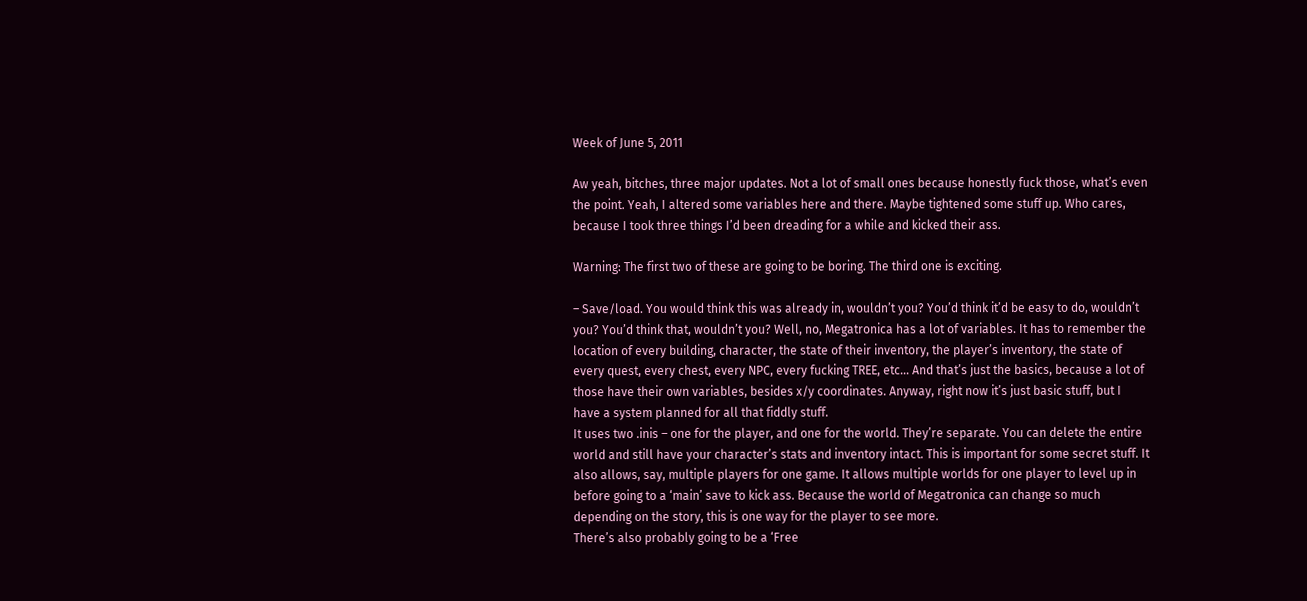Week of June 5, 2011

Aw yeah, bitches, three major updates. Not a lot of small ones because honestly fuck those, what’s even the point. Yeah, I altered some variables here and there. Maybe tightened some stuff up. Who cares, because I took three things I’d been dreading for a while and kicked their ass.

Warning: The first two of these are going to be boring. The third one is exciting.

– Save/load. You would think this was already in, wouldn’t you? You’d think it’d be easy to do, wouldn’t you? You’d think that, wouldn’t you? Well, no, Megatronica has a lot of variables. It has to remember the location of every building, character, the state of their inventory, the player’s inventory, the state of every quest, every chest, every NPC, every fucking TREE, etc… And that’s just the basics, because a lot of those have their own variables, besides x/y coordinates. Anyway, right now it’s just basic stuff, but I have a system planned for all that fiddly stuff.
It uses two .inis – one for the player, and one for the world. They’re separate. You can delete the entire world and still have your character’s stats and inventory intact. This is important for some secret stuff. It also allows, say, multiple players for one game. It allows multiple worlds for one player to level up in before going to a ‘main’ save to kick ass. Because the world of Megatronica can change so much depending on the story, this is one way for the player to see more.
There’s also probably going to be a ‘Free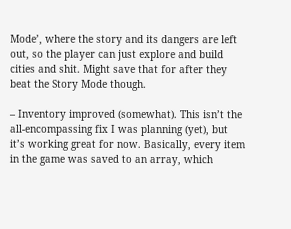Mode’, where the story and its dangers are left out, so the player can just explore and build cities and shit. Might save that for after they beat the Story Mode though.

– Inventory improved (somewhat). This isn’t the all-encompassing fix I was planning (yet), but it’s working great for now. Basically, every item in the game was saved to an array, which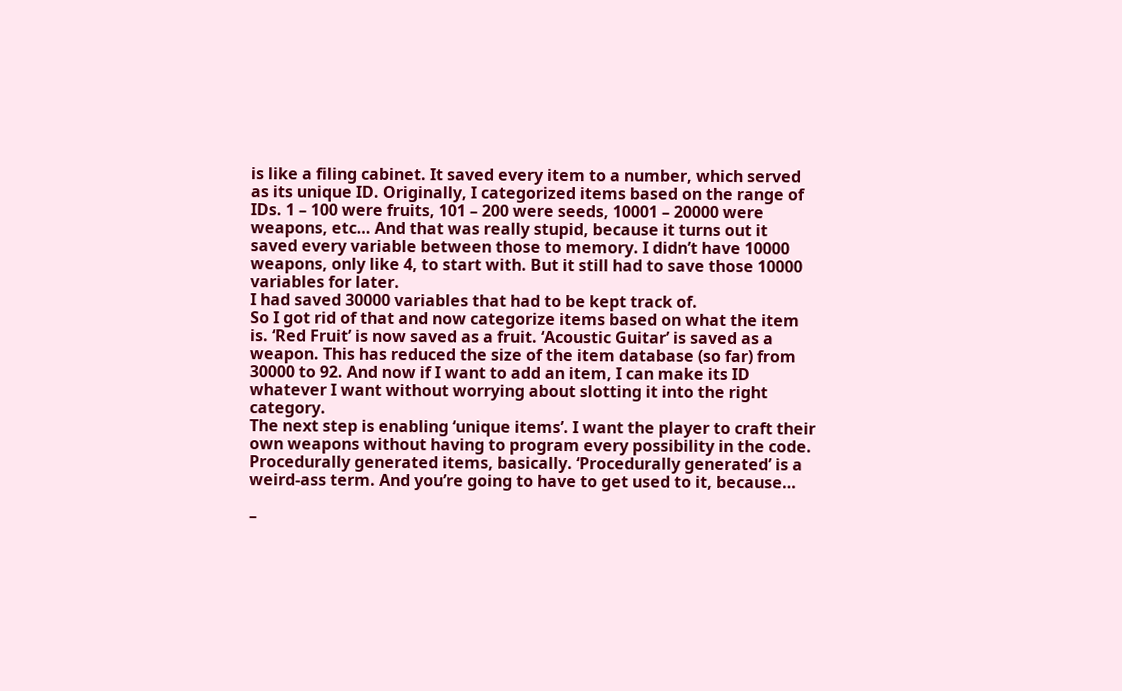is like a filing cabinet. It saved every item to a number, which served as its unique ID. Originally, I categorized items based on the range of IDs. 1 – 100 were fruits, 101 – 200 were seeds, 10001 – 20000 were weapons, etc… And that was really stupid, because it turns out it saved every variable between those to memory. I didn’t have 10000 weapons, only like 4, to start with. But it still had to save those 10000 variables for later.
I had saved 30000 variables that had to be kept track of.
So I got rid of that and now categorize items based on what the item is. ‘Red Fruit’ is now saved as a fruit. ‘Acoustic Guitar’ is saved as a weapon. This has reduced the size of the item database (so far) from 30000 to 92. And now if I want to add an item, I can make its ID whatever I want without worrying about slotting it into the right category.
The next step is enabling ‘unique items’. I want the player to craft their own weapons without having to program every possibility in the code. Procedurally generated items, basically. ‘Procedurally generated’ is a weird-ass term. And you’re going to have to get used to it, because…

–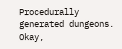Procedurally generated dungeons.
Okay,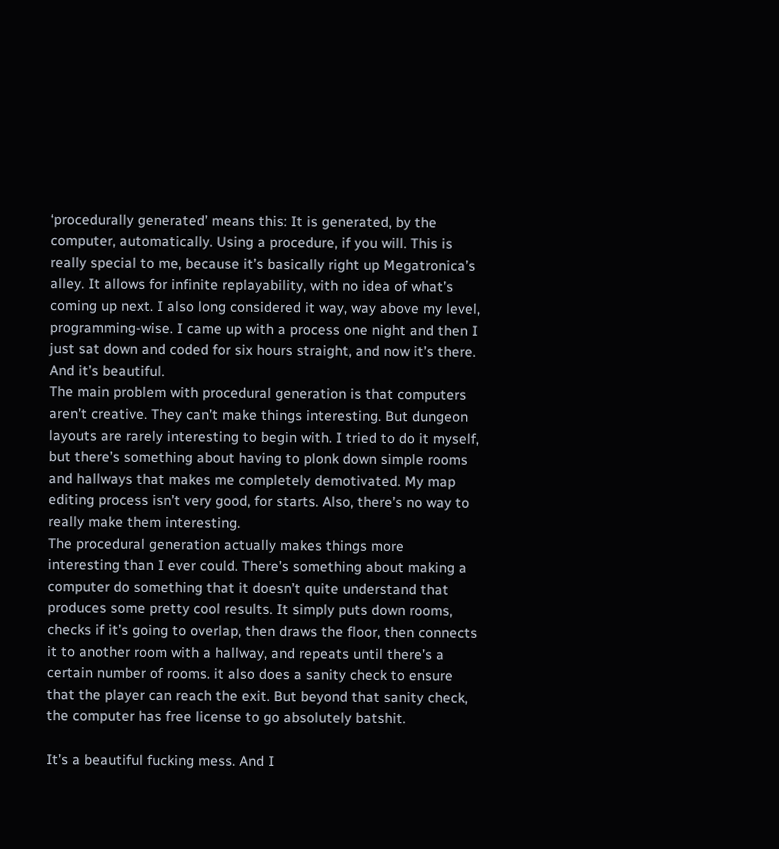‘procedurally generated’ means this: It is generated, by the computer, automatically. Using a procedure, if you will. This is really special to me, because it’s basically right up Megatronica’s alley. It allows for infinite replayability, with no idea of what’s coming up next. I also long considered it way, way above my level, programming-wise. I came up with a process one night and then I just sat down and coded for six hours straight, and now it’s there. And it’s beautiful.
The main problem with procedural generation is that computers aren’t creative. They can’t make things interesting. But dungeon layouts are rarely interesting to begin with. I tried to do it myself, but there’s something about having to plonk down simple rooms and hallways that makes me completely demotivated. My map editing process isn’t very good, for starts. Also, there’s no way to really make them interesting.
The procedural generation actually makes things more interesting than I ever could. There’s something about making a computer do something that it doesn’t quite understand that produces some pretty cool results. It simply puts down rooms, checks if it’s going to overlap, then draws the floor, then connects it to another room with a hallway, and repeats until there’s a certain number of rooms. it also does a sanity check to ensure that the player can reach the exit. But beyond that sanity check, the computer has free license to go absolutely batshit.

It’s a beautiful fucking mess. And I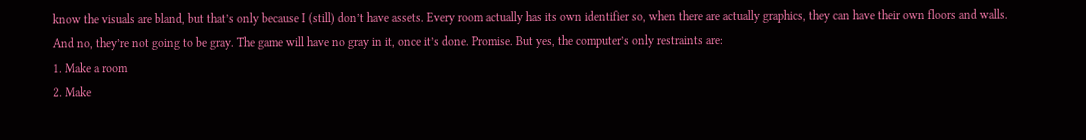know the visuals are bland, but that’s only because I (still) don’t have assets. Every room actually has its own identifier so, when there are actually graphics, they can have their own floors and walls. And no, they’re not going to be gray. The game will have no gray in it, once it’s done. Promise. But yes, the computer’s only restraints are:
1. Make a room
2. Make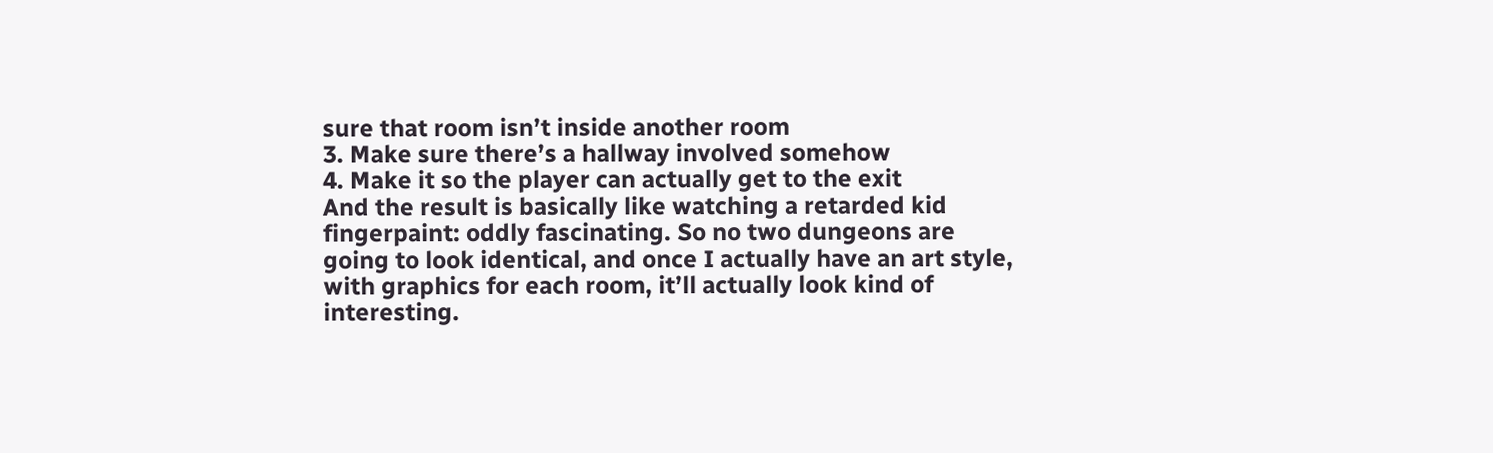sure that room isn’t inside another room
3. Make sure there’s a hallway involved somehow
4. Make it so the player can actually get to the exit
And the result is basically like watching a retarded kid fingerpaint: oddly fascinating. So no two dungeons are going to look identical, and once I actually have an art style, with graphics for each room, it’ll actually look kind of interesting.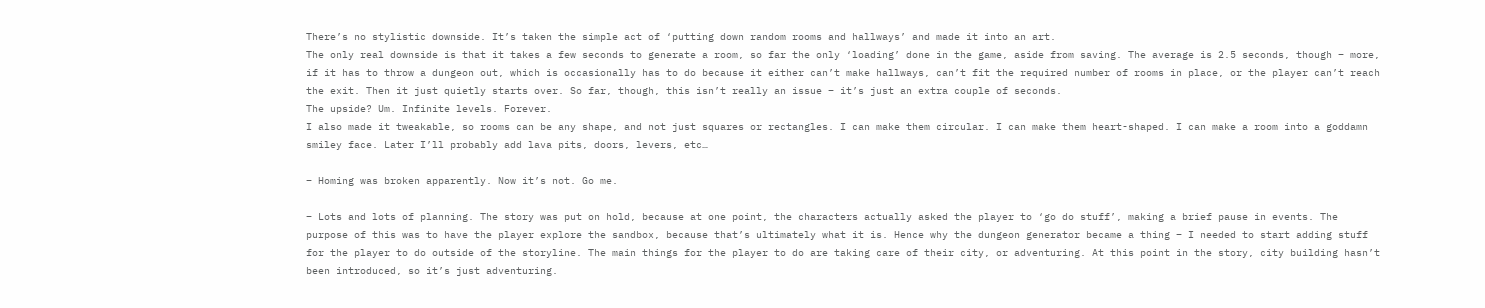There’s no stylistic downside. It’s taken the simple act of ‘putting down random rooms and hallways’ and made it into an art.
The only real downside is that it takes a few seconds to generate a room, so far the only ‘loading’ done in the game, aside from saving. The average is 2.5 seconds, though – more, if it has to throw a dungeon out, which is occasionally has to do because it either can’t make hallways, can’t fit the required number of rooms in place, or the player can’t reach the exit. Then it just quietly starts over. So far, though, this isn’t really an issue – it’s just an extra couple of seconds.
The upside? Um. Infinite levels. Forever.
I also made it tweakable, so rooms can be any shape, and not just squares or rectangles. I can make them circular. I can make them heart-shaped. I can make a room into a goddamn smiley face. Later I’ll probably add lava pits, doors, levers, etc…

– Homing was broken apparently. Now it’s not. Go me.

– Lots and lots of planning. The story was put on hold, because at one point, the characters actually asked the player to ‘go do stuff’, making a brief pause in events. The purpose of this was to have the player explore the sandbox, because that’s ultimately what it is. Hence why the dungeon generator became a thing – I needed to start adding stuff for the player to do outside of the storyline. The main things for the player to do are taking care of their city, or adventuring. At this point in the story, city building hasn’t been introduced, so it’s just adventuring.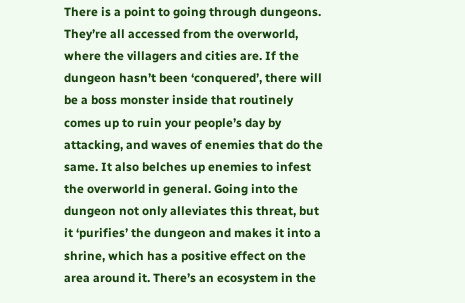There is a point to going through dungeons. They’re all accessed from the overworld, where the villagers and cities are. If the dungeon hasn’t been ‘conquered’, there will be a boss monster inside that routinely comes up to ruin your people’s day by attacking, and waves of enemies that do the same. It also belches up enemies to infest the overworld in general. Going into the dungeon not only alleviates this threat, but it ‘purifies’ the dungeon and makes it into a shrine, which has a positive effect on the area around it. There’s an ecosystem in the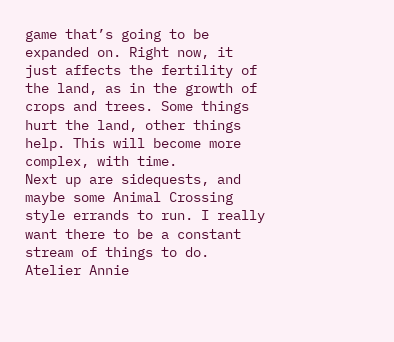game that’s going to be expanded on. Right now, it just affects the fertility of the land, as in the growth of crops and trees. Some things hurt the land, other things help. This will become more complex, with time.
Next up are sidequests, and maybe some Animal Crossing style errands to run. I really want there to be a constant stream of things to do. Atelier Annie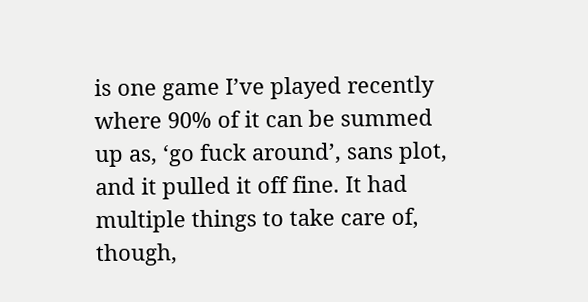is one game I’ve played recently where 90% of it can be summed up as, ‘go fuck around’, sans plot, and it pulled it off fine. It had multiple things to take care of, though,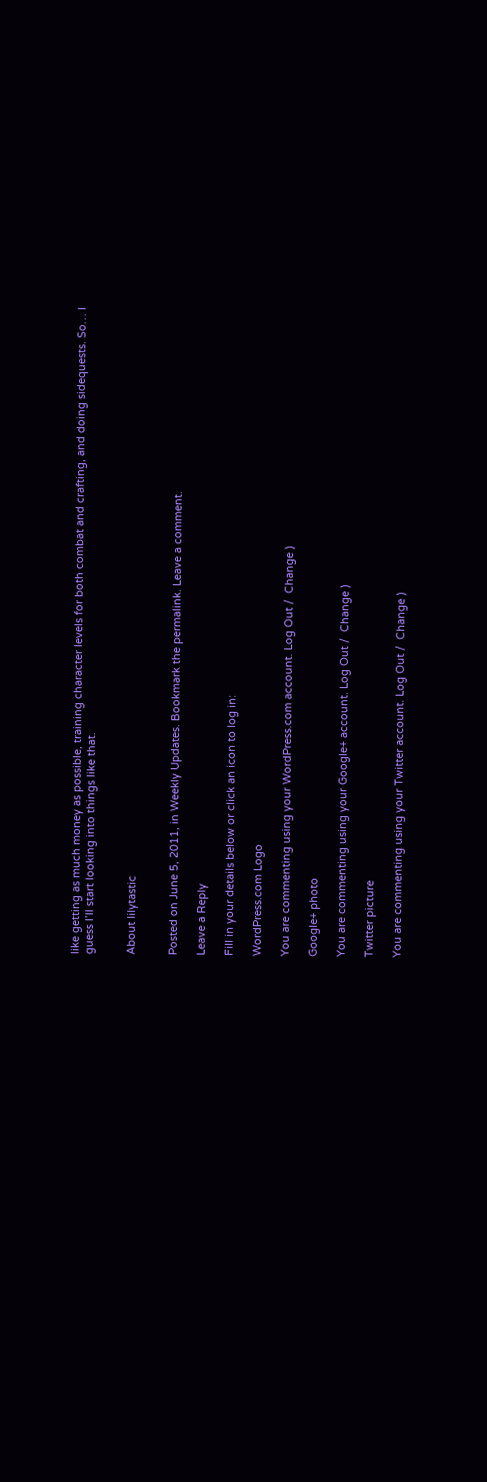like getting as much money as possible, training character levels for both combat and crafting, and doing sidequests. So… I guess I’ll start looking into things like that.


About lilytastic


Posted on June 5, 2011, in Weekly Updates. Bookmark the permalink. Leave a comment.

Leave a Reply

Fill in your details below or click an icon to log in:

WordPress.com Logo

You are commenting using your WordPress.com account. Log Out /  Change )

Google+ photo

You are commenting using your Google+ account. Log Out /  Change )

Twitter picture

You are commenting using your Twitter account. Log Out /  Change )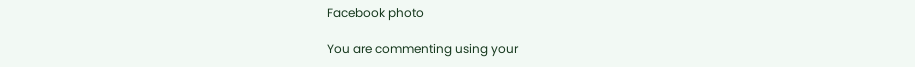Facebook photo

You are commenting using your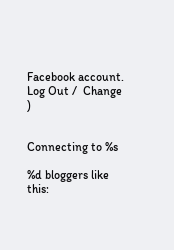Facebook account. Log Out /  Change )


Connecting to %s

%d bloggers like this: